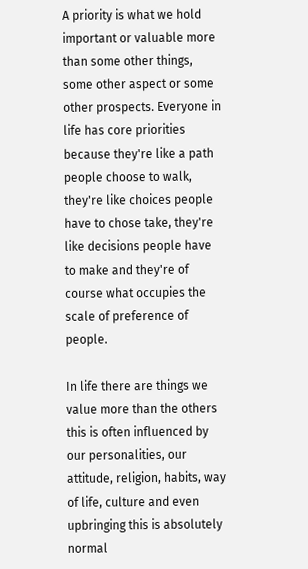A priority is what we hold important or valuable more than some other things, some other aspect or some other prospects. Everyone in life has core priorities because they're like a path people choose to walk, they're like choices people have to chose take, they're like decisions people have to make and they're of course what occupies the scale of preference of people.

In life there are things we value more than the others this is often influenced by our personalities, our attitude, religion, habits, way of life, culture and even upbringing this is absolutely normal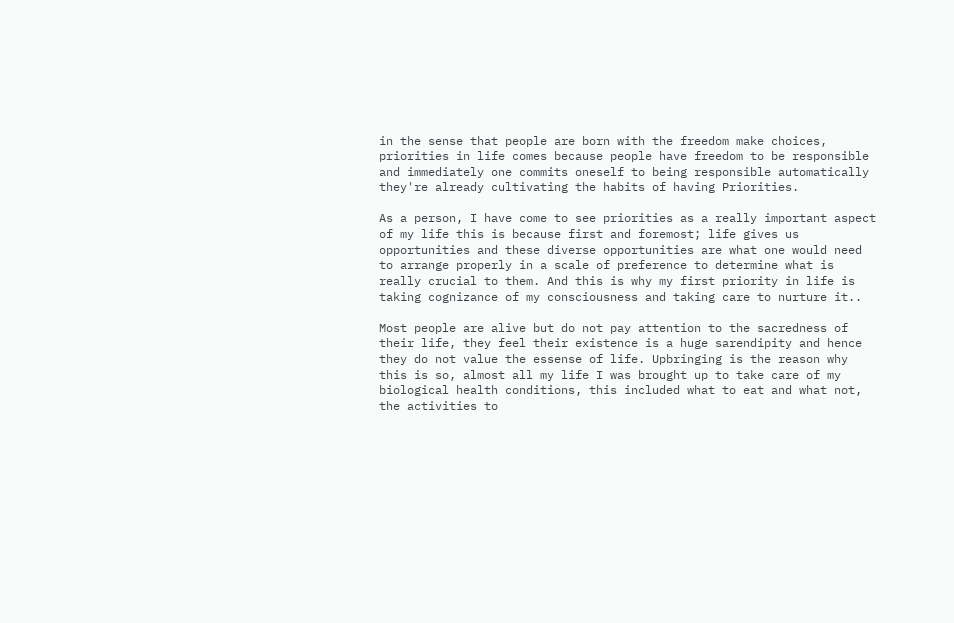in the sense that people are born with the freedom make choices, priorities in life comes because people have freedom to be responsible and immediately one commits oneself to being responsible automatically they're already cultivating the habits of having Priorities.

As a person, I have come to see priorities as a really important aspect of my life this is because first and foremost; life gives us opportunities and these diverse opportunities are what one would need to arrange properly in a scale of preference to determine what is really crucial to them. And this is why my first priority in life is taking cognizance of my consciousness and taking care to nurture it..

Most people are alive but do not pay attention to the sacredness of their life, they feel their existence is a huge sarendipity and hence they do not value the essense of life. Upbringing is the reason why this is so, almost all my life I was brought up to take care of my biological health conditions, this included what to eat and what not, the activities to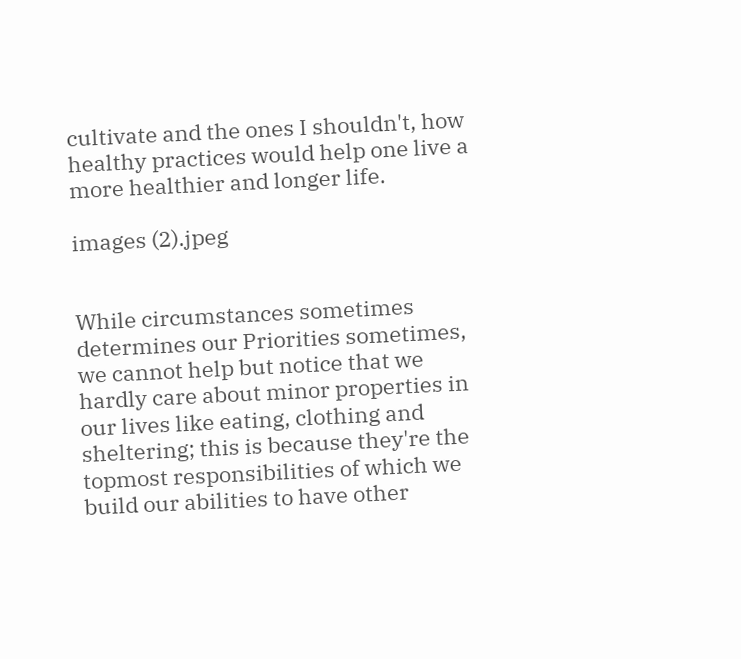cultivate and the ones I shouldn't, how healthy practices would help one live a more healthier and longer life.

images (2).jpeg


While circumstances sometimes determines our Priorities sometimes, we cannot help but notice that we hardly care about minor properties in our lives like eating, clothing and sheltering; this is because they're the topmost responsibilities of which we build our abilities to have other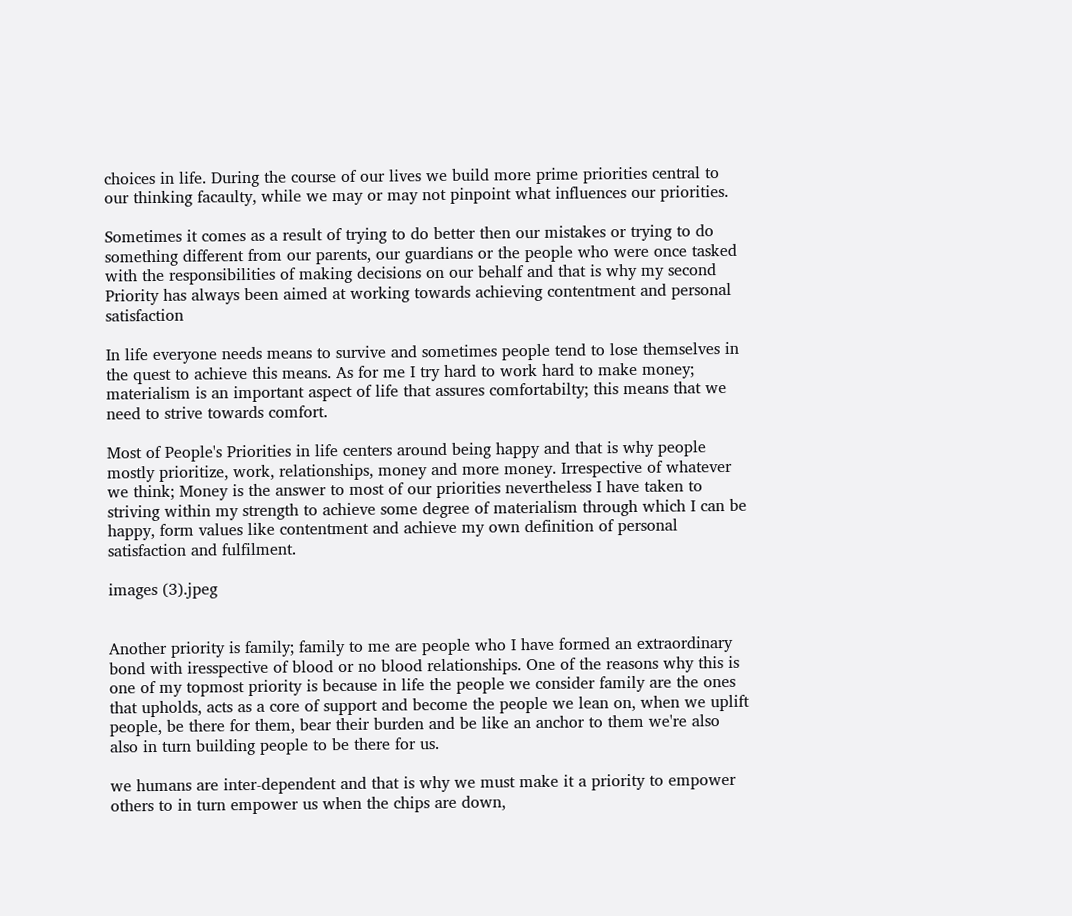choices in life. During the course of our lives we build more prime priorities central to our thinking facaulty, while we may or may not pinpoint what influences our priorities.

Sometimes it comes as a result of trying to do better then our mistakes or trying to do something different from our parents, our guardians or the people who were once tasked with the responsibilities of making decisions on our behalf and that is why my second Priority has always been aimed at working towards achieving contentment and personal satisfaction

In life everyone needs means to survive and sometimes people tend to lose themselves in the quest to achieve this means. As for me I try hard to work hard to make money; materialism is an important aspect of life that assures comfortabilty; this means that we need to strive towards comfort.

Most of People's Priorities in life centers around being happy and that is why people mostly prioritize, work, relationships, money and more money. Irrespective of whatever we think; Money is the answer to most of our priorities nevertheless I have taken to striving within my strength to achieve some degree of materialism through which I can be happy, form values like contentment and achieve my own definition of personal satisfaction and fulfilment.

images (3).jpeg


Another priority is family; family to me are people who I have formed an extraordinary bond with iresspective of blood or no blood relationships. One of the reasons why this is one of my topmost priority is because in life the people we consider family are the ones that upholds, acts as a core of support and become the people we lean on, when we uplift people, be there for them, bear their burden and be like an anchor to them we're also also in turn building people to be there for us.

we humans are inter-dependent and that is why we must make it a priority to empower others to in turn empower us when the chips are down,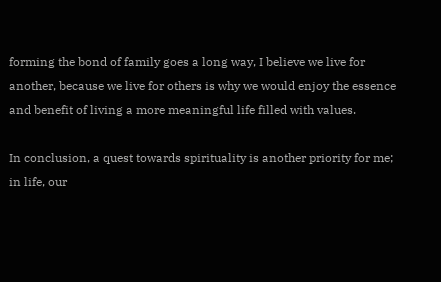forming the bond of family goes a long way, I believe we live for another, because we live for others is why we would enjoy the essence and benefit of living a more meaningful life filled with values.

In conclusion, a quest towards spirituality is another priority for me; in life, our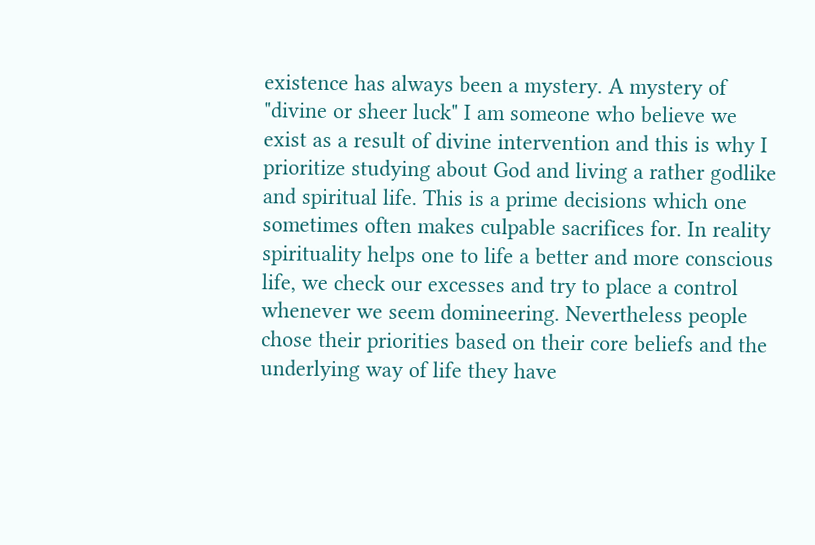existence has always been a mystery. A mystery of "divine or sheer luck" I am someone who believe we exist as a result of divine intervention and this is why I prioritize studying about God and living a rather godlike and spiritual life. This is a prime decisions which one sometimes often makes culpable sacrifices for. In reality spirituality helps one to life a better and more conscious life, we check our excesses and try to place a control whenever we seem domineering. Nevertheless people chose their priorities based on their core beliefs and the underlying way of life they have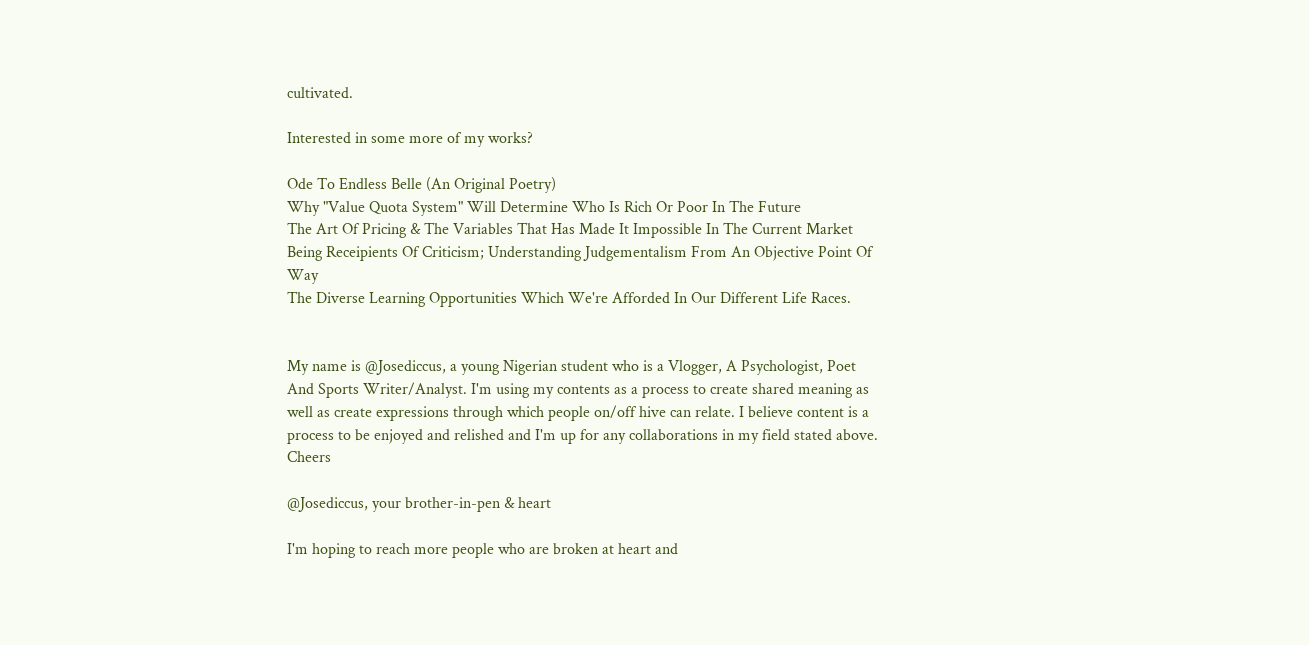cultivated.

Interested in some more of my works?

Ode To Endless Belle (An Original Poetry)
Why "Value Quota System" Will Determine Who Is Rich Or Poor In The Future
The Art Of Pricing & The Variables That Has Made It Impossible In The Current Market
Being Receipients Of Criticism; Understanding Judgementalism From An Objective Point Of Way
The Diverse Learning Opportunities Which We're Afforded In Our Different Life Races.


My name is @Josediccus, a young Nigerian student who is a Vlogger, A Psychologist, Poet And Sports Writer/Analyst. I'm using my contents as a process to create shared meaning as well as create expressions through which people on/off hive can relate. I believe content is a process to be enjoyed and relished and I'm up for any collaborations in my field stated above. Cheers

@Josediccus, your brother-in-pen & heart

I'm hoping to reach more people who are broken at heart and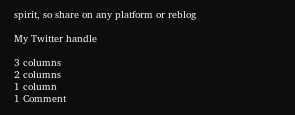spirit, so share on any platform or reblog

My Twitter handle

3 columns
2 columns
1 column
1 Comment